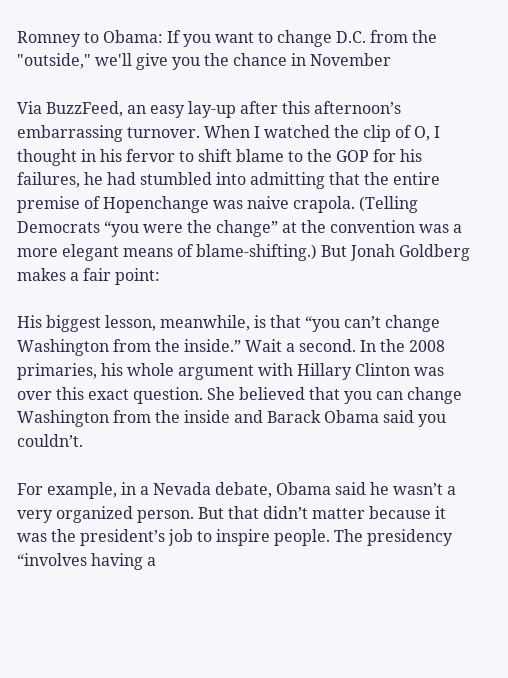Romney to Obama: If you want to change D.C. from the "outside," we'll give you the chance in November

Via BuzzFeed, an easy lay-up after this afternoon’s embarrassing turnover. When I watched the clip of O, I thought in his fervor to shift blame to the GOP for his failures, he had stumbled into admitting that the entire premise of Hopenchange was naive crapola. (Telling Democrats “you were the change” at the convention was a more elegant means of blame-shifting.) But Jonah Goldberg makes a fair point:

His biggest lesson, meanwhile, is that “you can’t change Washington from the inside.” Wait a second. In the 2008 primaries, his whole argument with Hillary Clinton was over this exact question. She believed that you can change Washington from the inside and Barack Obama said you couldn’t.

For example, in a Nevada debate, Obama said he wasn’t a very organized person. But that didn’t matter because it was the president’s job to inspire people. The presidency “involves having a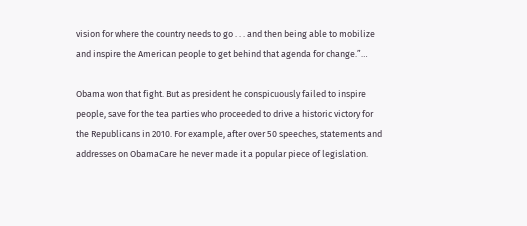vision for where the country needs to go . . . and then being able to mobilize and inspire the American people to get behind that agenda for change.”…

Obama won that fight. But as president he conspicuously failed to inspire people, save for the tea parties who proceeded to drive a historic victory for the Republicans in 2010. For example, after over 50 speeches, statements and addresses on ObamaCare he never made it a popular piece of legislation.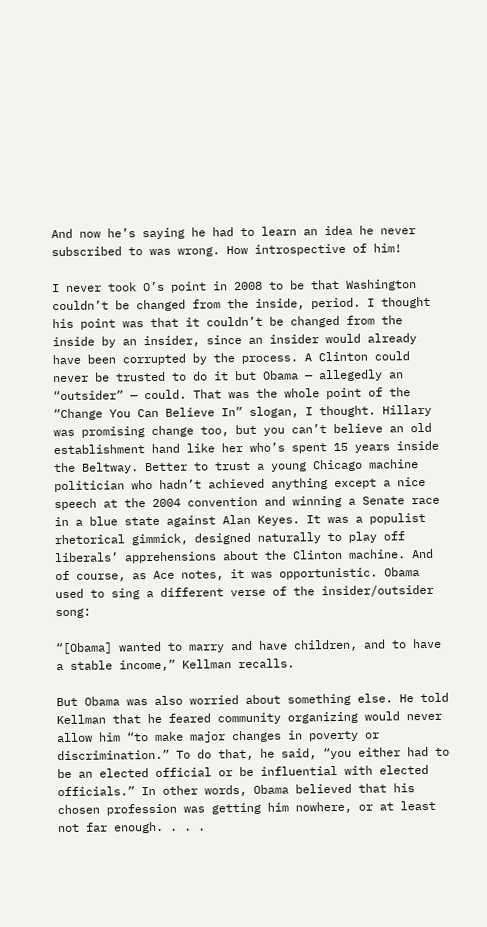And now he’s saying he had to learn an idea he never subscribed to was wrong. How introspective of him!

I never took O’s point in 2008 to be that Washington couldn’t be changed from the inside, period. I thought his point was that it couldn’t be changed from the inside by an insider, since an insider would already have been corrupted by the process. A Clinton could never be trusted to do it but Obama — allegedly an “outsider” — could. That was the whole point of the “Change You Can Believe In” slogan, I thought. Hillary was promising change too, but you can’t believe an old establishment hand like her who’s spent 15 years inside the Beltway. Better to trust a young Chicago machine politician who hadn’t achieved anything except a nice speech at the 2004 convention and winning a Senate race in a blue state against Alan Keyes. It was a populist rhetorical gimmick, designed naturally to play off liberals’ apprehensions about the Clinton machine. And of course, as Ace notes, it was opportunistic. Obama used to sing a different verse of the insider/outsider song:

“[Obama] wanted to marry and have children, and to have a stable income,” Kellman recalls.

But Obama was also worried about something else. He told Kellman that he feared community organizing would never allow him “to make major changes in poverty or discrimination.” To do that, he said, “you either had to be an elected official or be influential with elected officials.” In other words, Obama believed that his chosen profession was getting him nowhere, or at least not far enough. . . .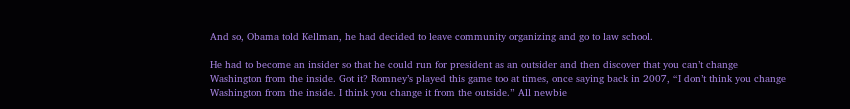And so, Obama told Kellman, he had decided to leave community organizing and go to law school.

He had to become an insider so that he could run for president as an outsider and then discover that you can’t change Washington from the inside. Got it? Romney’s played this game too at times, once saying back in 2007, “I don’t think you change Washington from the inside. I think you change it from the outside.” All newbie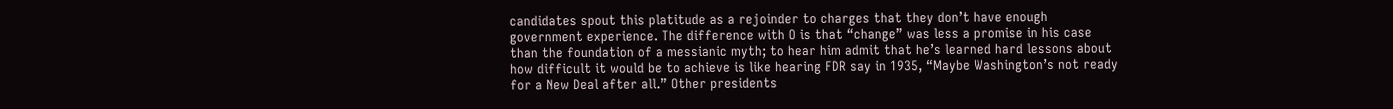candidates spout this platitude as a rejoinder to charges that they don’t have enough government experience. The difference with O is that “change” was less a promise in his case than the foundation of a messianic myth; to hear him admit that he’s learned hard lessons about how difficult it would be to achieve is like hearing FDR say in 1935, “Maybe Washington’s not ready for a New Deal after all.” Other presidents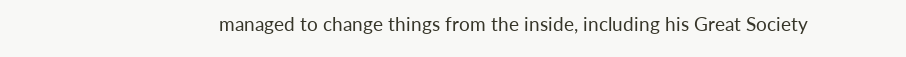managed to change things from the inside, including his Great Society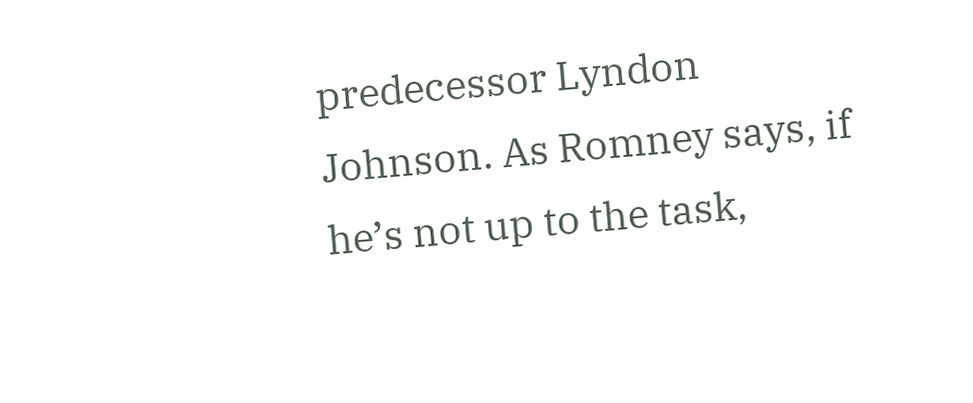predecessor Lyndon Johnson. As Romney says, if he’s not up to the task,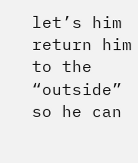let’s him return him to the “outside” so he can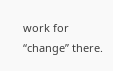work for “change” there.